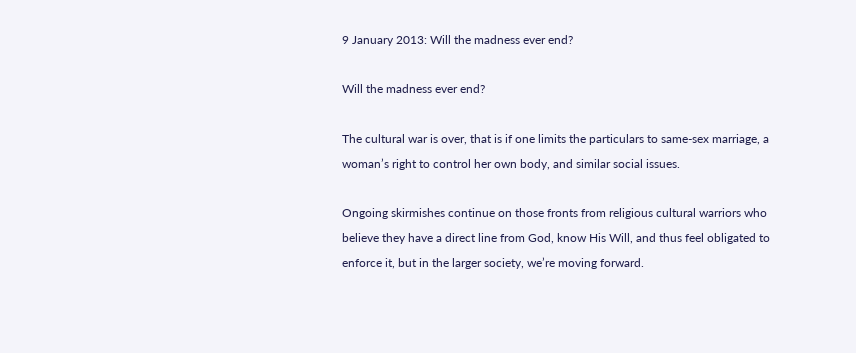9 January 2013: Will the madness ever end?

Will the madness ever end?

The cultural war is over, that is if one limits the particulars to same-sex marriage, a woman’s right to control her own body, and similar social issues.

Ongoing skirmishes continue on those fronts from religious cultural warriors who believe they have a direct line from God, know His Will, and thus feel obligated to enforce it, but in the larger society, we’re moving forward.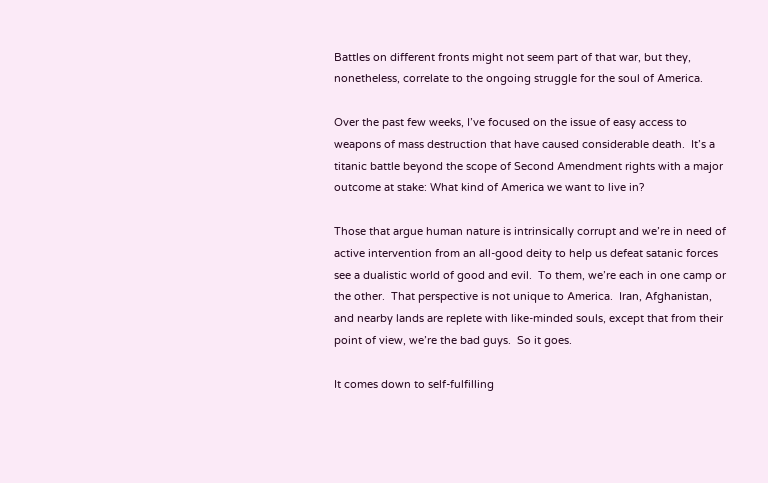Battles on different fronts might not seem part of that war, but they, nonetheless, correlate to the ongoing struggle for the soul of America.

Over the past few weeks, I’ve focused on the issue of easy access to weapons of mass destruction that have caused considerable death.  It’s a titanic battle beyond the scope of Second Amendment rights with a major outcome at stake: What kind of America we want to live in?

Those that argue human nature is intrinsically corrupt and we’re in need of active intervention from an all-good deity to help us defeat satanic forces see a dualistic world of good and evil.  To them, we’re each in one camp or the other.  That perspective is not unique to America.  Iran, Afghanistan, and nearby lands are replete with like-minded souls, except that from their point of view, we’re the bad guys.  So it goes.

It comes down to self-fulfilling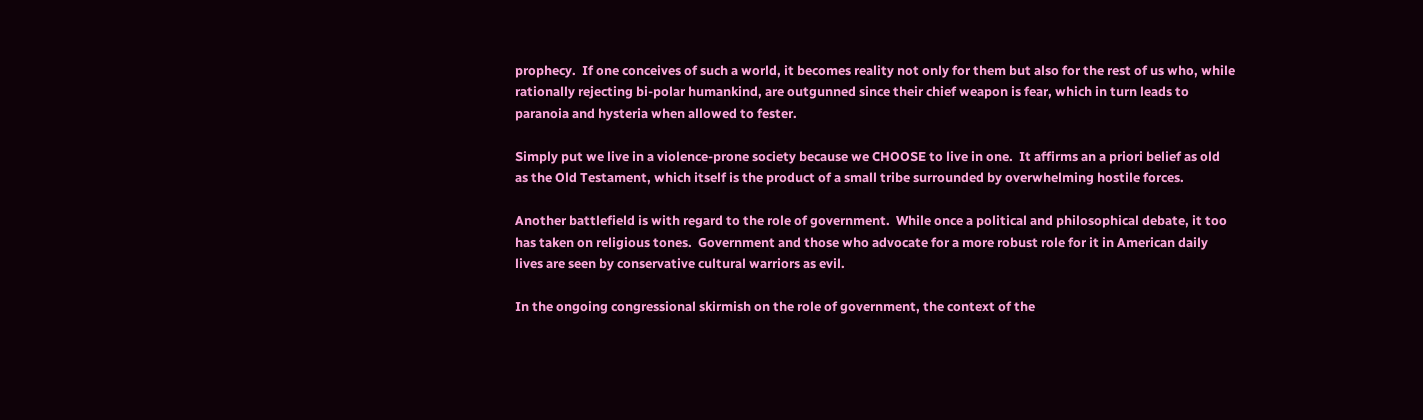prophecy.  If one conceives of such a world, it becomes reality not only for them but also for the rest of us who, while rationally rejecting bi-polar humankind, are outgunned since their chief weapon is fear, which in turn leads to paranoia and hysteria when allowed to fester.

Simply put we live in a violence-prone society because we CHOOSE to live in one.  It affirms an a priori belief as old as the Old Testament, which itself is the product of a small tribe surrounded by overwhelming hostile forces.

Another battlefield is with regard to the role of government.  While once a political and philosophical debate, it too has taken on religious tones.  Government and those who advocate for a more robust role for it in American daily lives are seen by conservative cultural warriors as evil.

In the ongoing congressional skirmish on the role of government, the context of the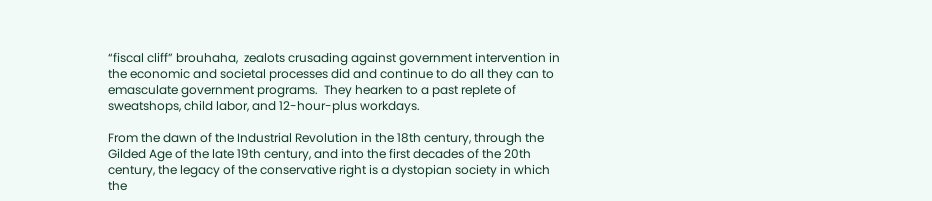“fiscal cliff” brouhaha,  zealots crusading against government intervention in the economic and societal processes did and continue to do all they can to emasculate government programs.  They hearken to a past replete of sweatshops, child labor, and 12-hour-plus workdays.

From the dawn of the Industrial Revolution in the 18th century, through the Gilded Age of the late 19th century, and into the first decades of the 20th century, the legacy of the conservative right is a dystopian society in which the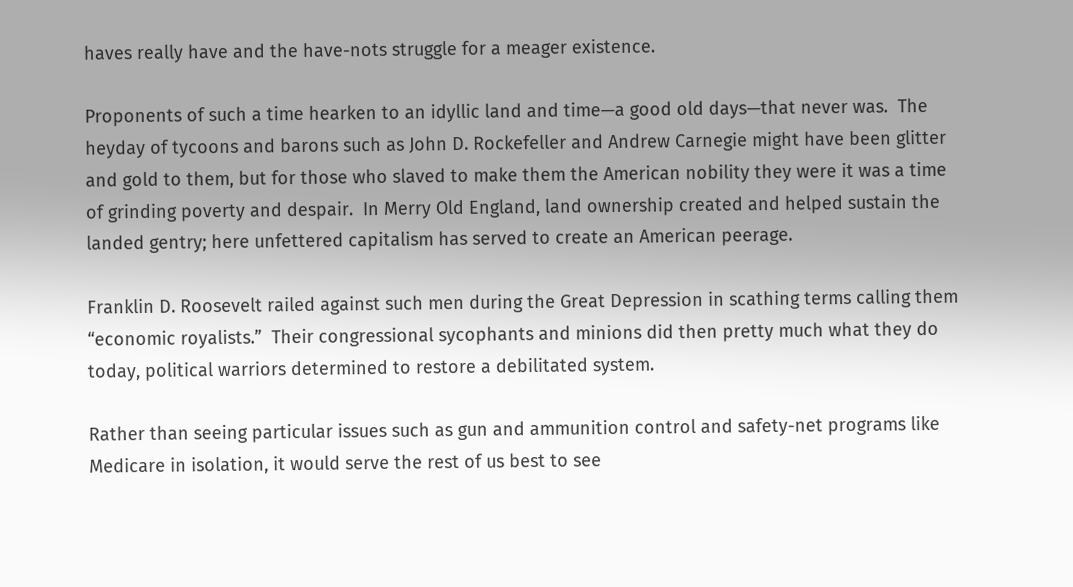haves really have and the have-nots struggle for a meager existence.

Proponents of such a time hearken to an idyllic land and time—a good old days—that never was.  The heyday of tycoons and barons such as John D. Rockefeller and Andrew Carnegie might have been glitter and gold to them, but for those who slaved to make them the American nobility they were it was a time of grinding poverty and despair.  In Merry Old England, land ownership created and helped sustain the landed gentry; here unfettered capitalism has served to create an American peerage.

Franklin D. Roosevelt railed against such men during the Great Depression in scathing terms calling them “economic royalists.”  Their congressional sycophants and minions did then pretty much what they do today, political warriors determined to restore a debilitated system.

Rather than seeing particular issues such as gun and ammunition control and safety-net programs like Medicare in isolation, it would serve the rest of us best to see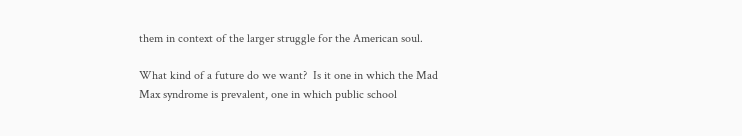them in context of the larger struggle for the American soul.

What kind of a future do we want?  Is it one in which the Mad Max syndrome is prevalent, one in which public school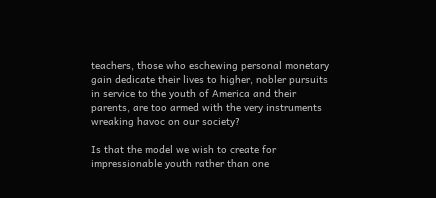teachers, those who eschewing personal monetary gain dedicate their lives to higher, nobler pursuits in service to the youth of America and their parents, are too armed with the very instruments wreaking havoc on our society?

Is that the model we wish to create for impressionable youth rather than one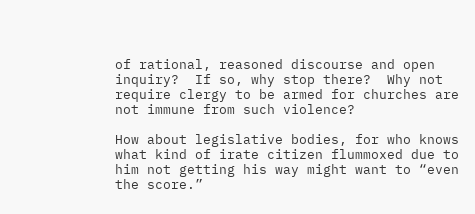of rational, reasoned discourse and open inquiry?  If so, why stop there?  Why not require clergy to be armed for churches are not immune from such violence?

How about legislative bodies, for who knows what kind of irate citizen flummoxed due to him not getting his way might want to “even the score.”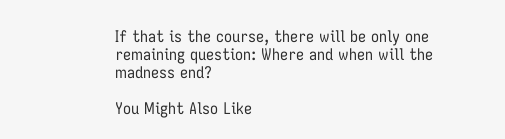If that is the course, there will be only one remaining question: Where and when will the madness end?

You Might Also Like